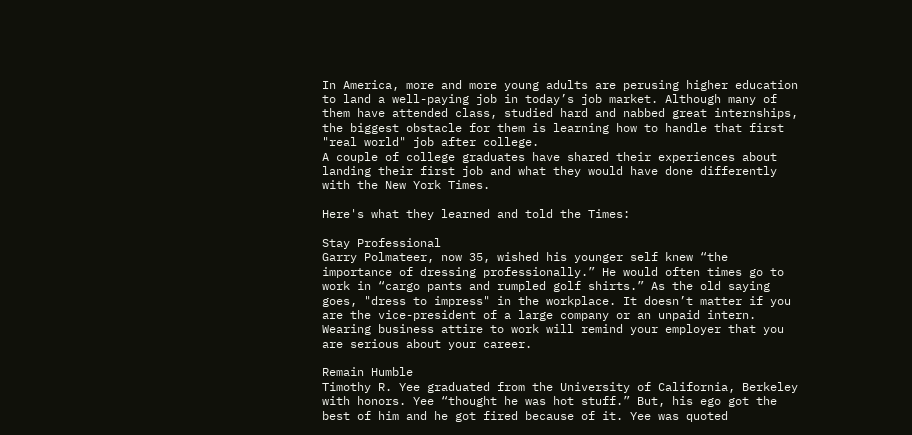In America, more and more young adults are perusing higher education to land a well-paying job in today’s job market. Although many of them have attended class, studied hard and nabbed great internships, the biggest obstacle for them is learning how to handle that first "real world" job after college.
A couple of college graduates have shared their experiences about landing their first job and what they would have done differently with the New York Times.

Here's what they learned and told the Times:

Stay Professional
Garry Polmateer, now 35, wished his younger self knew “the importance of dressing professionally.” He would often times go to work in “cargo pants and rumpled golf shirts.” As the old saying goes, "dress to impress" in the workplace. It doesn’t matter if you are the vice-president of a large company or an unpaid intern. Wearing business attire to work will remind your employer that you are serious about your career.

Remain Humble
Timothy R. Yee graduated from the University of California, Berkeley with honors. Yee “thought he was hot stuff.” But, his ego got the best of him and he got fired because of it. Yee was quoted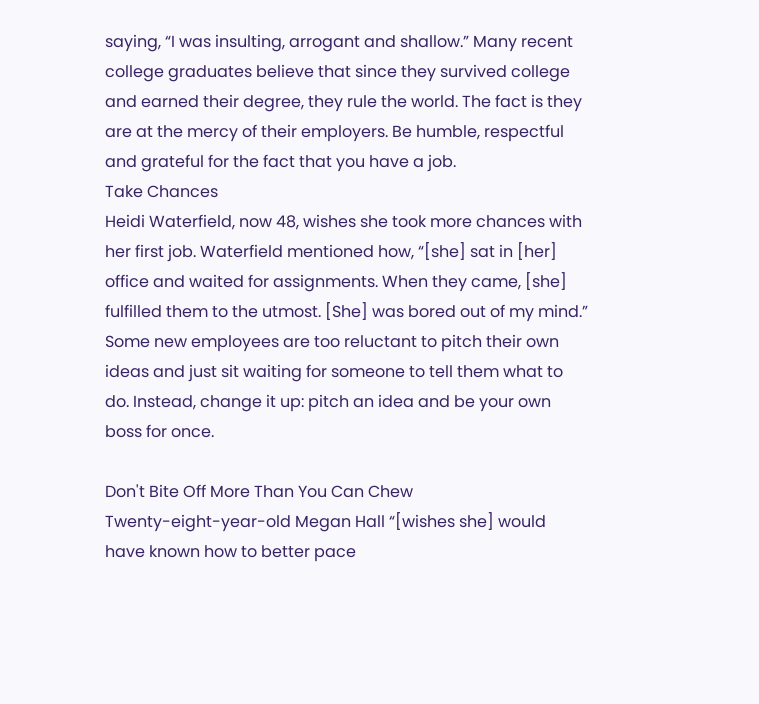saying, “I was insulting, arrogant and shallow.” Many recent college graduates believe that since they survived college and earned their degree, they rule the world. The fact is they are at the mercy of their employers. Be humble, respectful and grateful for the fact that you have a job.
Take Chances
Heidi Waterfield, now 48, wishes she took more chances with her first job. Waterfield mentioned how, “[she] sat in [her] office and waited for assignments. When they came, [she] fulfilled them to the utmost. [She] was bored out of my mind.” Some new employees are too reluctant to pitch their own ideas and just sit waiting for someone to tell them what to do. Instead, change it up: pitch an idea and be your own boss for once.

Don't Bite Off More Than You Can Chew
Twenty-eight-year-old Megan Hall “[wishes she] would have known how to better pace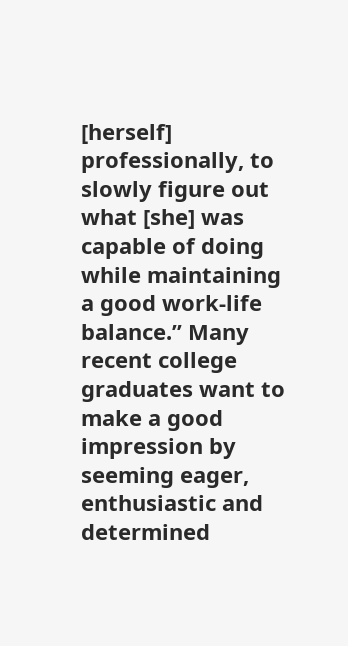[herself] professionally, to slowly figure out what [she] was capable of doing while maintaining a good work-life balance.” Many recent college graduates want to make a good impression by seeming eager, enthusiastic and determined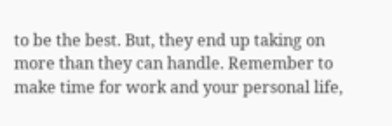to be the best. But, they end up taking on more than they can handle. Remember to make time for work and your personal life,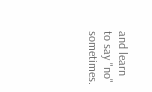and learn to say "no" sometimes.